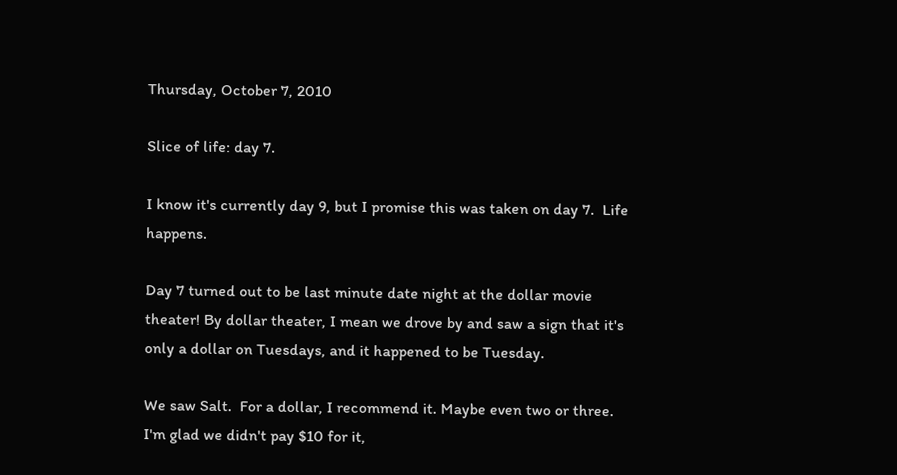Thursday, October 7, 2010

Slice of life: day 7.

I know it's currently day 9, but I promise this was taken on day 7.  Life happens.

Day 7 turned out to be last minute date night at the dollar movie theater! By dollar theater, I mean we drove by and saw a sign that it's only a dollar on Tuesdays, and it happened to be Tuesday.

We saw Salt.  For a dollar, I recommend it. Maybe even two or three.  I'm glad we didn't pay $10 for it,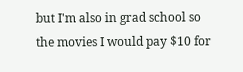but I'm also in grad school so the movies I would pay $10 for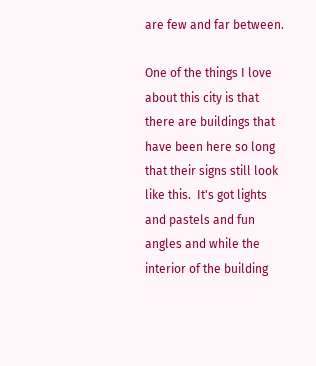are few and far between.

One of the things I love about this city is that there are buildings that have been here so long that their signs still look like this.  It's got lights and pastels and fun angles and while the interior of the building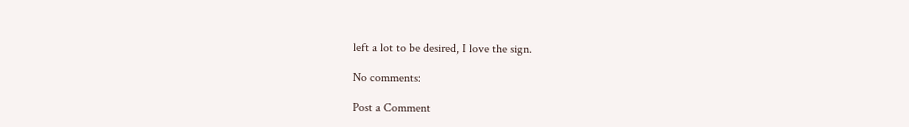left a lot to be desired, I love the sign.

No comments:

Post a Comment